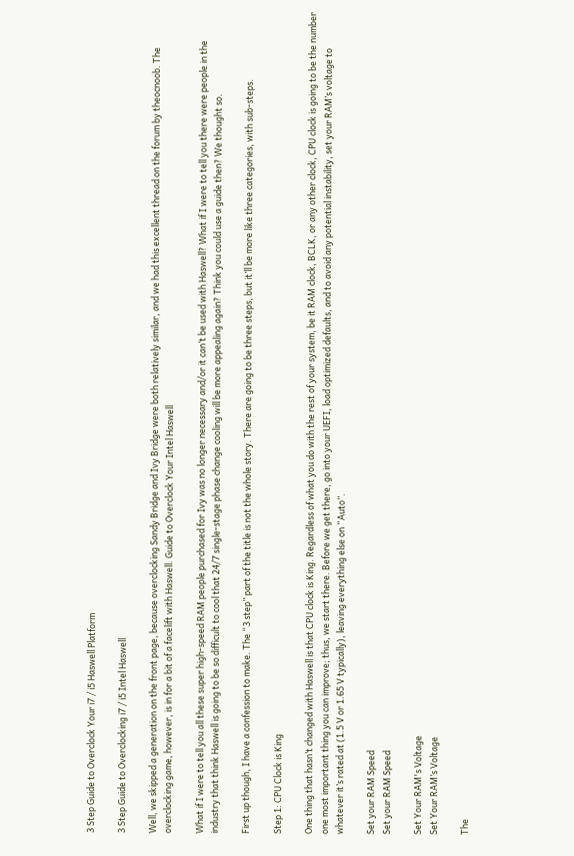3 Step Guide to Overclock Your i7 / i5 Haswell Platform

3 Step Guide to Overclocking i7 / i5 Intel Haswell

Well, we skipped a generation on the front page, because overclocking Sandy Bridge and Ivy Bridge were both relatively similar, and we had this excellent thread on the forum by theocnoob. The overclocking game, however, is in for a bit of a facelift with Haswell. Guide to Overclock Your Intel Haswell

What if I were to tell you all these super high-speed RAM people purchased for Ivy was no longer necessary and/or it can’t be used with Haswell? What if I were to tell you there were people in the industry that think Haswell is going to be so difficult to cool that 24/7 single-stage phase change cooling will be more appealing again? Think you could use a guide then? We thought so.

First up though, I have a confession to make. The “3 step” part of the title is not the whole story. There are going to be three steps, but it’ll be more like three categories, with sub-steps.

Step 1: CPU Clock is King

One thing that hasn’t changed with Haswell is that CPU clock is King. Regardless of what you do with the rest of your system, be it RAM clock, BCLK, or any other clock, CPU clock is going to be the number one most important thing you can improve; thus, we start there. Before we get there, go into your UEFI, load optimized defaults, and to avoid any potential instability, set your RAM’s voltage to whatever it’s rated at (1.5 V or 1.65 V typically), leaving everything else on “Auto”.

Set your RAM Speed
Set your RAM Speed

Set Your RAM's Voltage
Set Your RAM’s Voltage

The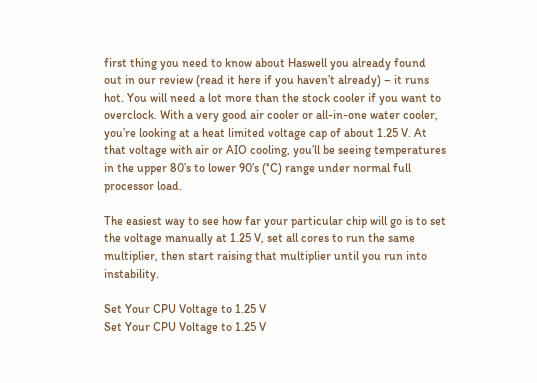first thing you need to know about Haswell you already found out in our review (read it here if you haven’t already) – it runs hot. You will need a lot more than the stock cooler if you want to overclock. With a very good air cooler or all-in-one water cooler, you’re looking at a heat limited voltage cap of about 1.25 V. At that voltage with air or AIO cooling, you’ll be seeing temperatures in the upper 80’s to lower 90’s (°C) range under normal full processor load.

The easiest way to see how far your particular chip will go is to set the voltage manually at 1.25 V, set all cores to run the same multiplier, then start raising that multiplier until you run into instability.

Set Your CPU Voltage to 1.25 V
Set Your CPU Voltage to 1.25 V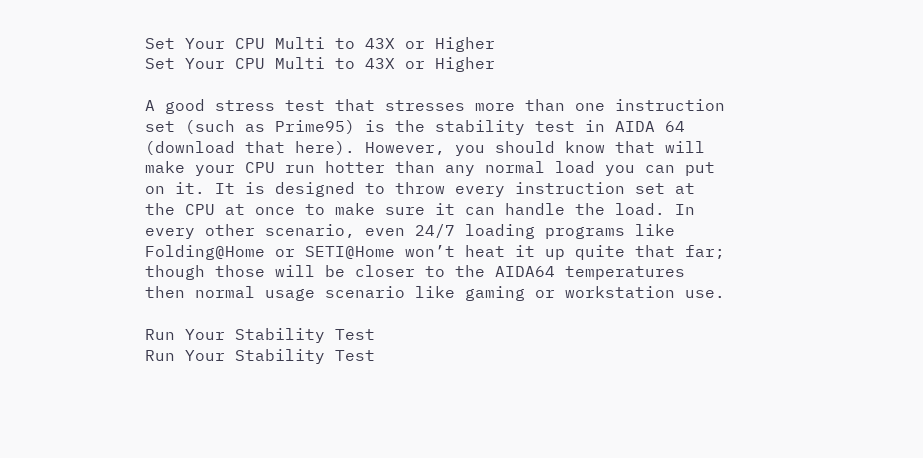Set Your CPU Multi to 43X or Higher
Set Your CPU Multi to 43X or Higher

A good stress test that stresses more than one instruction set (such as Prime95) is the stability test in AIDA 64 (download that here). However, you should know that will make your CPU run hotter than any normal load you can put on it. It is designed to throw every instruction set at the CPU at once to make sure it can handle the load. In every other scenario, even 24/7 loading programs like Folding@Home or SETI@Home won’t heat it up quite that far; though those will be closer to the AIDA64 temperatures then normal usage scenario like gaming or workstation use.

Run Your Stability Test
Run Your Stability Test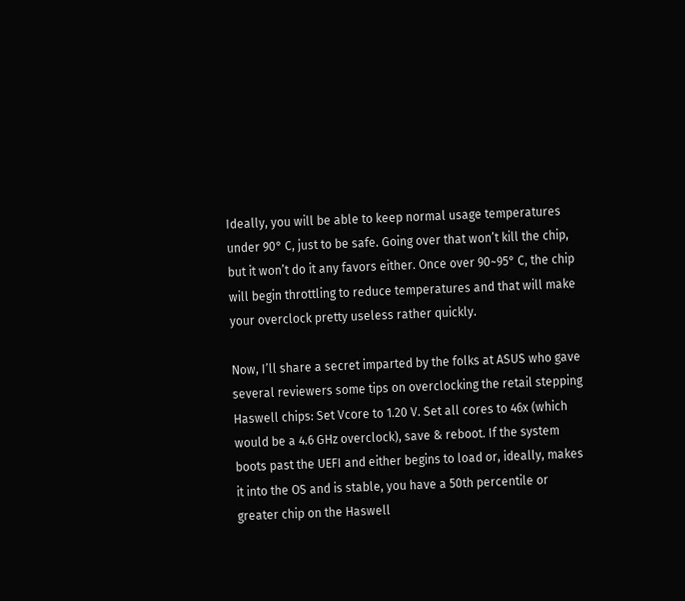Ideally, you will be able to keep normal usage temperatures under 90° C, just to be safe. Going over that won’t kill the chip, but it won’t do it any favors either. Once over 90~95° C, the chip will begin throttling to reduce temperatures and that will make your overclock pretty useless rather quickly.

Now, I’ll share a secret imparted by the folks at ASUS who gave several reviewers some tips on overclocking the retail stepping Haswell chips: Set Vcore to 1.20 V. Set all cores to 46x (which would be a 4.6 GHz overclock), save & reboot. If the system boots past the UEFI and either begins to load or, ideally, makes it into the OS and is stable, you have a 50th percentile or greater chip on the Haswell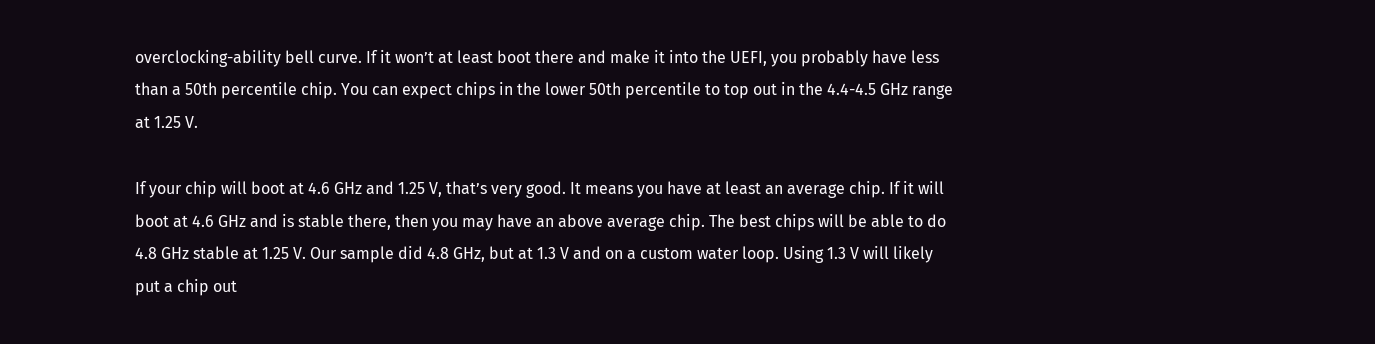overclocking-ability bell curve. If it won’t at least boot there and make it into the UEFI, you probably have less than a 50th percentile chip. You can expect chips in the lower 50th percentile to top out in the 4.4-4.5 GHz range at 1.25 V.

If your chip will boot at 4.6 GHz and 1.25 V, that’s very good. It means you have at least an average chip. If it will boot at 4.6 GHz and is stable there, then you may have an above average chip. The best chips will be able to do 4.8 GHz stable at 1.25 V. Our sample did 4.8 GHz, but at 1.3 V and on a custom water loop. Using 1.3 V will likely put a chip out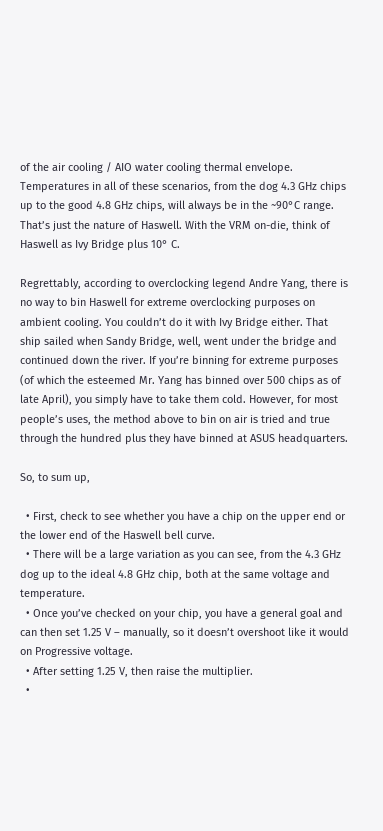of the air cooling / AIO water cooling thermal envelope. Temperatures in all of these scenarios, from the dog 4.3 GHz chips up to the good 4.8 GHz chips, will always be in the ~90°C range. That’s just the nature of Haswell. With the VRM on-die, think of Haswell as Ivy Bridge plus 10° C.

Regrettably, according to overclocking legend Andre Yang, there is no way to bin Haswell for extreme overclocking purposes on ambient cooling. You couldn’t do it with Ivy Bridge either. That ship sailed when Sandy Bridge, well, went under the bridge and continued down the river. If you’re binning for extreme purposes (of which the esteemed Mr. Yang has binned over 500 chips as of late April), you simply have to take them cold. However, for most people’s uses, the method above to bin on air is tried and true through the hundred plus they have binned at ASUS headquarters.

So, to sum up,

  • First, check to see whether you have a chip on the upper end or the lower end of the Haswell bell curve.
  • There will be a large variation as you can see, from the 4.3 GHz dog up to the ideal 4.8 GHz chip, both at the same voltage and temperature.
  • Once you’ve checked on your chip, you have a general goal and can then set 1.25 V – manually, so it doesn’t overshoot like it would on Progressive voltage.
  • After setting 1.25 V, then raise the multiplier.
  •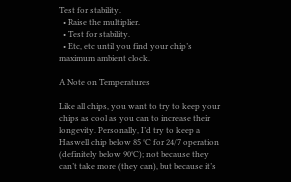Test for stability.
  • Raise the multiplier.
  • Test for stability.
  • Etc, etc until you find your chip’s maximum ambient clock.

A Note on Temperatures

Like all chips, you want to try to keep your chips as cool as you can to increase their longevity. Personally, I’d try to keep a Haswell chip below 85 °C for 24/7 operation (definitely below 90°C); not because they can’t take more (they can), but because it’s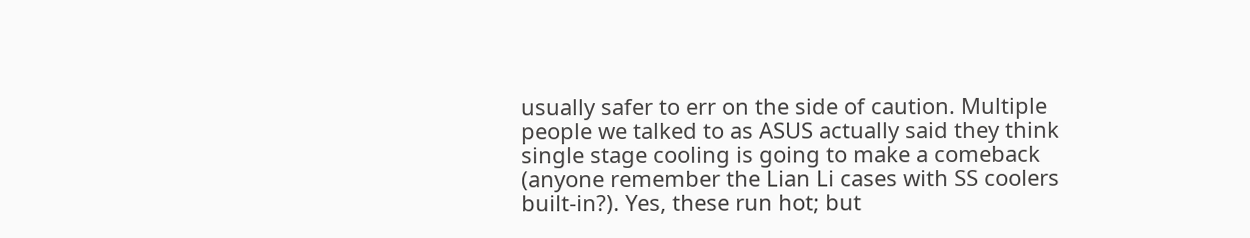usually safer to err on the side of caution. Multiple people we talked to as ASUS actually said they think single stage cooling is going to make a comeback (anyone remember the Lian Li cases with SS coolers built-in?). Yes, these run hot; but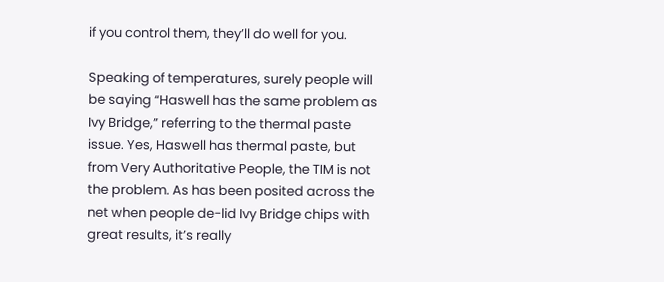if you control them, they’ll do well for you.

Speaking of temperatures, surely people will be saying “Haswell has the same problem as Ivy Bridge,” referring to the thermal paste issue. Yes, Haswell has thermal paste, but from Very Authoritative People, the TIM is not the problem. As has been posited across the net when people de-lid Ivy Bridge chips with great results, it’s really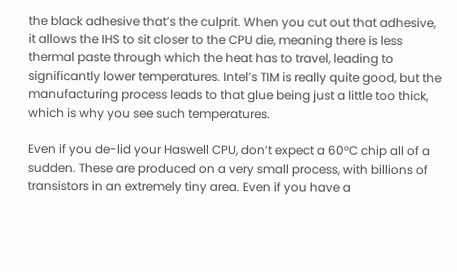the black adhesive that’s the culprit. When you cut out that adhesive, it allows the IHS to sit closer to the CPU die, meaning there is less thermal paste through which the heat has to travel, leading to significantly lower temperatures. Intel’s TIM is really quite good, but the manufacturing process leads to that glue being just a little too thick, which is why you see such temperatures.

Even if you de-lid your Haswell CPU, don’t expect a 60°C chip all of a sudden. These are produced on a very small process, with billions of transistors in an extremely tiny area. Even if you have a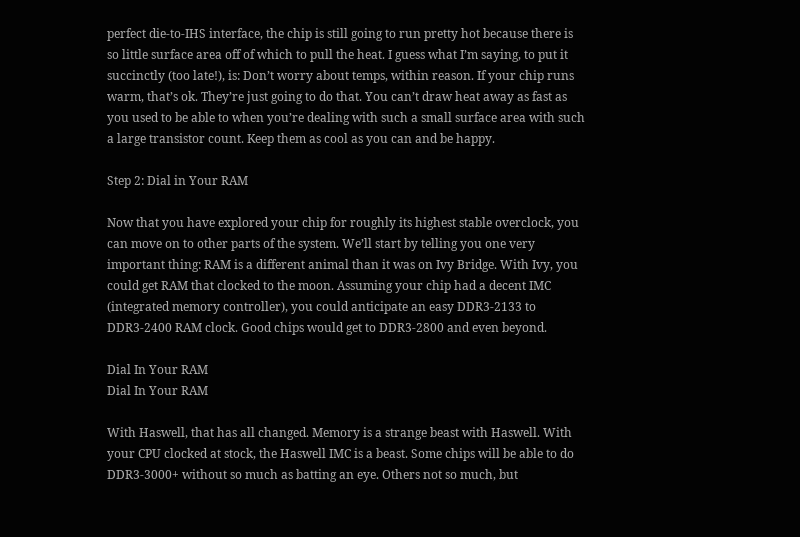perfect die-to-IHS interface, the chip is still going to run pretty hot because there is so little surface area off of which to pull the heat. I guess what I’m saying, to put it succinctly (too late!), is: Don’t worry about temps, within reason. If your chip runs warm, that’s ok. They’re just going to do that. You can’t draw heat away as fast as you used to be able to when you’re dealing with such a small surface area with such a large transistor count. Keep them as cool as you can and be happy.

Step 2: Dial in Your RAM

Now that you have explored your chip for roughly its highest stable overclock, you can move on to other parts of the system. We’ll start by telling you one very important thing: RAM is a different animal than it was on Ivy Bridge. With Ivy, you could get RAM that clocked to the moon. Assuming your chip had a decent IMC (integrated memory controller), you could anticipate an easy DDR3-2133 to DDR3-2400 RAM clock. Good chips would get to DDR3-2800 and even beyond.

Dial In Your RAM
Dial In Your RAM

With Haswell, that has all changed. Memory is a strange beast with Haswell. With your CPU clocked at stock, the Haswell IMC is a beast. Some chips will be able to do DDR3-3000+ without so much as batting an eye. Others not so much, but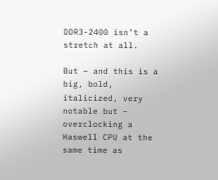DDR3-2400 isn’t a stretch at all.

But – and this is a big, bold, italicized, very notable but – overclocking a Haswell CPU at the same time as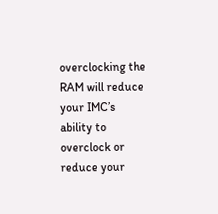overclocking the RAM will reduce your IMC’s ability to overclock or reduce your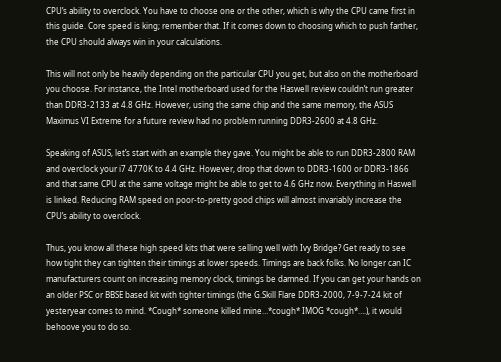CPU’s ability to overclock. You have to choose one or the other, which is why the CPU came first in this guide. Core speed is king; remember that. If it comes down to choosing which to push farther, the CPU should always win in your calculations.

This will not only be heavily depending on the particular CPU you get, but also on the motherboard you choose. For instance, the Intel motherboard used for the Haswell review couldn’t run greater than DDR3-2133 at 4.8 GHz. However, using the same chip and the same memory, the ASUS Maximus VI Extreme for a future review had no problem running DDR3-2600 at 4.8 GHz.

Speaking of ASUS, let’s start with an example they gave. You might be able to run DDR3-2800 RAM and overclock your i7 4770K to 4.4 GHz. However, drop that down to DDR3-1600 or DDR3-1866 and that same CPU at the same voltage might be able to get to 4.6 GHz now. Everything in Haswell is linked. Reducing RAM speed on poor-to-pretty good chips will almost invariably increase the CPU’s ability to overclock.

Thus, you know all these high speed kits that were selling well with Ivy Bridge? Get ready to see how tight they can tighten their timings at lower speeds. Timings are back folks. No longer can IC manufacturers count on increasing memory clock, timings be damned. If you can get your hands on an older PSC or BBSE based kit with tighter timings (the G.Skill Flare DDR3-2000, 7-9-7-24 kit of yesteryear comes to mind. *Cough* someone killed mine…*cough* IMOG *cough*….), it would behoove you to do so.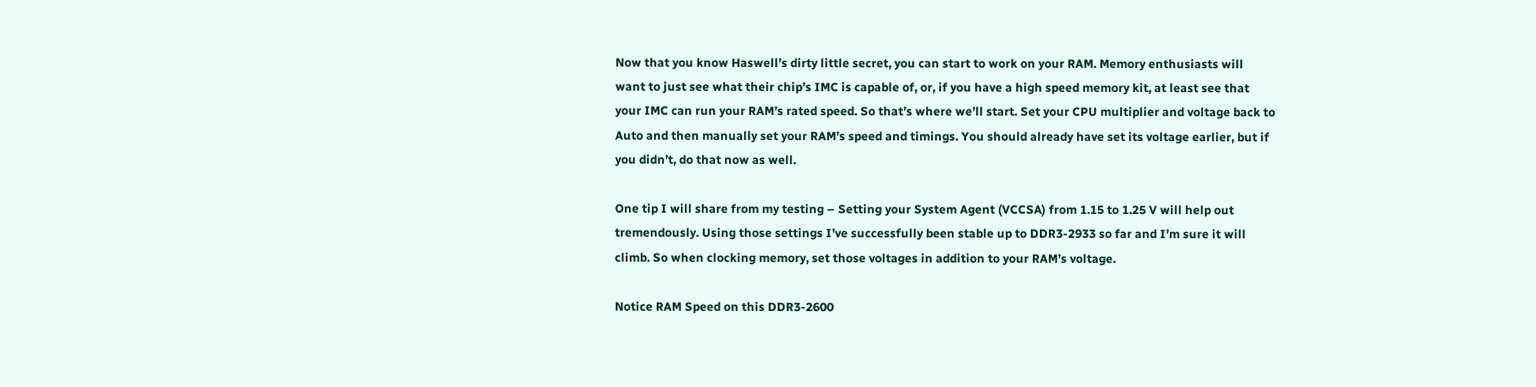Now that you know Haswell’s dirty little secret, you can start to work on your RAM. Memory enthusiasts will want to just see what their chip’s IMC is capable of, or, if you have a high speed memory kit, at least see that your IMC can run your RAM’s rated speed. So that’s where we’ll start. Set your CPU multiplier and voltage back to Auto and then manually set your RAM’s speed and timings. You should already have set its voltage earlier, but if you didn’t, do that now as well.

One tip I will share from my testing – Setting your System Agent (VCCSA) from 1.15 to 1.25 V will help out tremendously. Using those settings I’ve successfully been stable up to DDR3-2933 so far and I’m sure it will climb. So when clocking memory, set those voltages in addition to your RAM’s voltage.

Notice RAM Speed on this DDR3-2600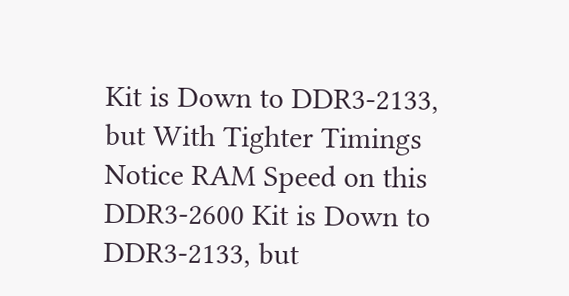Kit is Down to DDR3-2133, but With Tighter Timings
Notice RAM Speed on this DDR3-2600 Kit is Down to DDR3-2133, but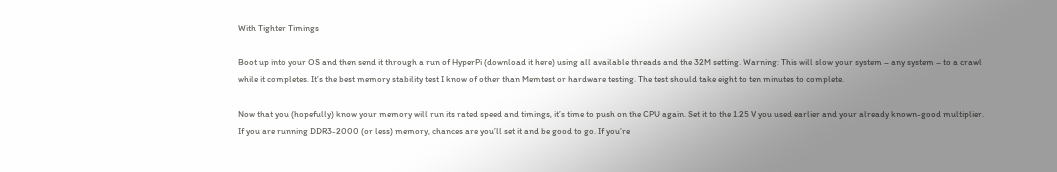With Tighter Timings

Boot up into your OS and then send it through a run of HyperPi (download it here) using all available threads and the 32M setting. Warning: This will slow your system – any system – to a crawl while it completes. It’s the best memory stability test I know of other than Memtest or hardware testing. The test should take eight to ten minutes to complete.

Now that you (hopefully) know your memory will run its rated speed and timings, it’s time to push on the CPU again. Set it to the 1.25 V you used earlier and your already known-good multiplier. If you are running DDR3-2000 (or less) memory, chances are you’ll set it and be good to go. If you’re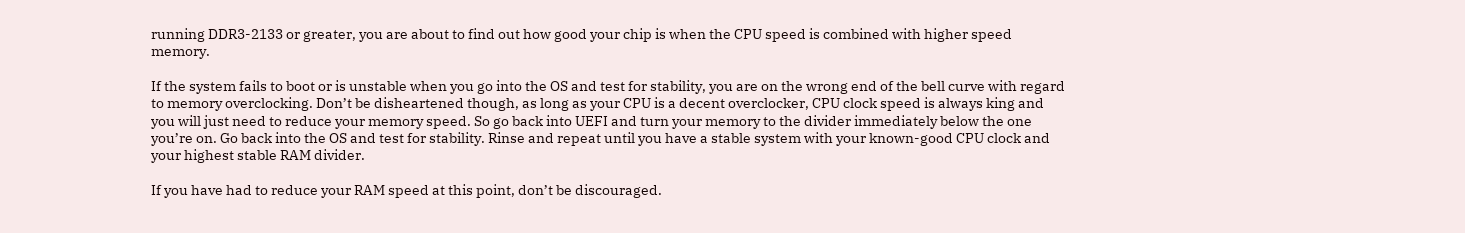running DDR3-2133 or greater, you are about to find out how good your chip is when the CPU speed is combined with higher speed memory.

If the system fails to boot or is unstable when you go into the OS and test for stability, you are on the wrong end of the bell curve with regard to memory overclocking. Don’t be disheartened though, as long as your CPU is a decent overclocker, CPU clock speed is always king and you will just need to reduce your memory speed. So go back into UEFI and turn your memory to the divider immediately below the one you’re on. Go back into the OS and test for stability. Rinse and repeat until you have a stable system with your known-good CPU clock and your highest stable RAM divider.

If you have had to reduce your RAM speed at this point, don’t be discouraged.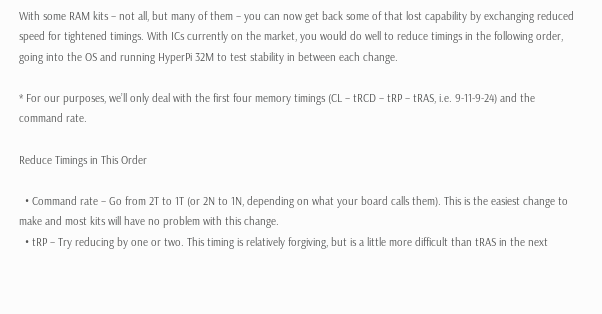With some RAM kits – not all, but many of them – you can now get back some of that lost capability by exchanging reduced speed for tightened timings. With ICs currently on the market, you would do well to reduce timings in the following order, going into the OS and running HyperPi 32M to test stability in between each change.

* For our purposes, we’ll only deal with the first four memory timings (CL – tRCD – tRP – tRAS, i.e. 9-11-9-24) and the command rate.

Reduce Timings in This Order

  • Command rate – Go from 2T to 1T (or 2N to 1N, depending on what your board calls them). This is the easiest change to make and most kits will have no problem with this change.
  • tRP – Try reducing by one or two. This timing is relatively forgiving, but is a little more difficult than tRAS in the next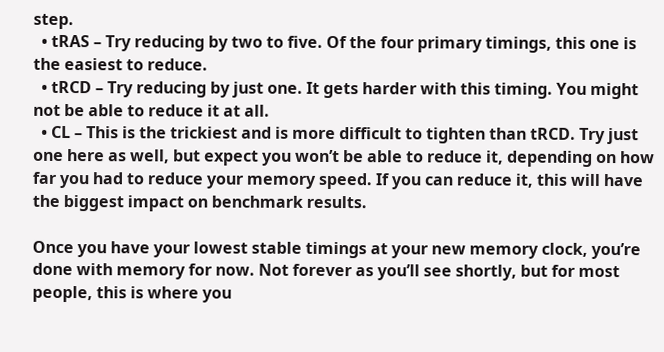step.
  • tRAS – Try reducing by two to five. Of the four primary timings, this one is the easiest to reduce.
  • tRCD – Try reducing by just one. It gets harder with this timing. You might not be able to reduce it at all.
  • CL – This is the trickiest and is more difficult to tighten than tRCD. Try just one here as well, but expect you won’t be able to reduce it, depending on how far you had to reduce your memory speed. If you can reduce it, this will have the biggest impact on benchmark results.

Once you have your lowest stable timings at your new memory clock, you’re done with memory for now. Not forever as you’ll see shortly, but for most people, this is where you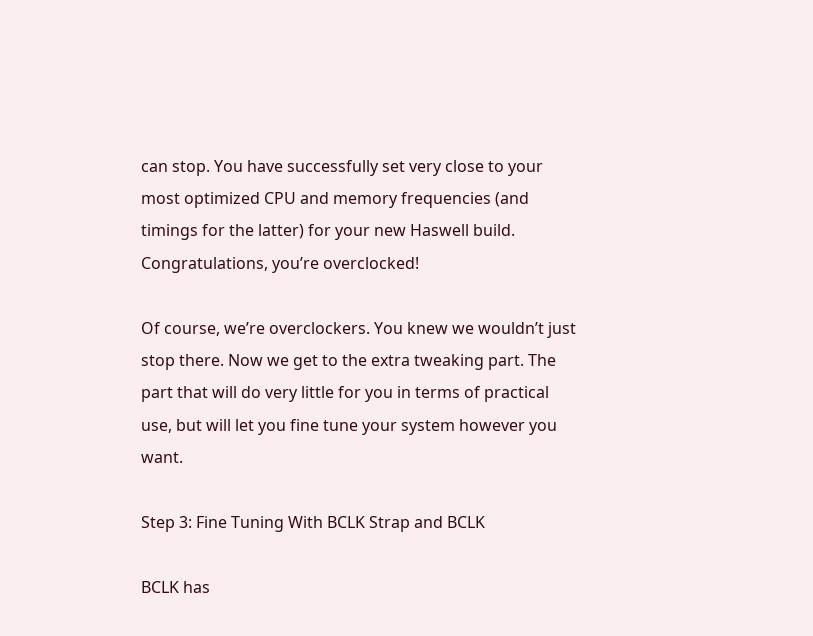can stop. You have successfully set very close to your most optimized CPU and memory frequencies (and timings for the latter) for your new Haswell build. Congratulations, you’re overclocked!

Of course, we’re overclockers. You knew we wouldn’t just stop there. Now we get to the extra tweaking part. The part that will do very little for you in terms of practical use, but will let you fine tune your system however you want.

Step 3: Fine Tuning With BCLK Strap and BCLK

BCLK has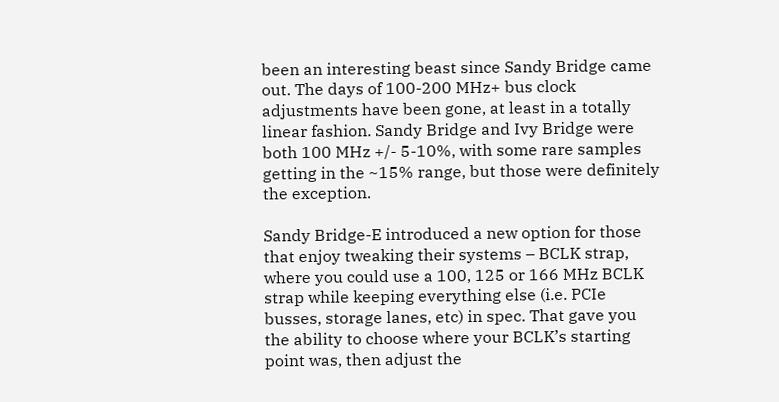been an interesting beast since Sandy Bridge came out. The days of 100-200 MHz+ bus clock adjustments have been gone, at least in a totally linear fashion. Sandy Bridge and Ivy Bridge were both 100 MHz +/- 5-10%, with some rare samples getting in the ~15% range, but those were definitely the exception.

Sandy Bridge-E introduced a new option for those that enjoy tweaking their systems – BCLK strap, where you could use a 100, 125 or 166 MHz BCLK strap while keeping everything else (i.e. PCIe busses, storage lanes, etc) in spec. That gave you the ability to choose where your BCLK’s starting point was, then adjust the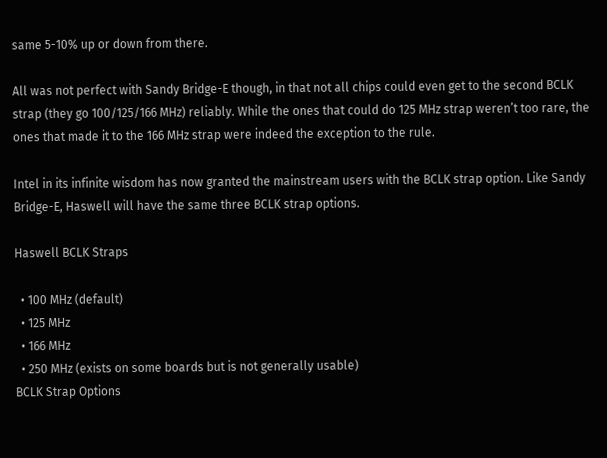same 5-10% up or down from there.

All was not perfect with Sandy Bridge-E though, in that not all chips could even get to the second BCLK strap (they go 100/125/166 MHz) reliably. While the ones that could do 125 MHz strap weren’t too rare, the ones that made it to the 166 MHz strap were indeed the exception to the rule.

Intel in its infinite wisdom has now granted the mainstream users with the BCLK strap option. Like Sandy Bridge-E, Haswell will have the same three BCLK strap options.

Haswell BCLK Straps

  • 100 MHz (default)
  • 125 MHz
  • 166 MHz
  • 250 MHz (exists on some boards but is not generally usable)
BCLK Strap Options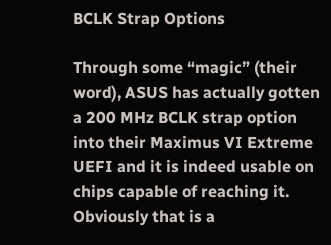BCLK Strap Options

Through some “magic” (their word), ASUS has actually gotten a 200 MHz BCLK strap option into their Maximus VI Extreme UEFI and it is indeed usable on chips capable of reaching it. Obviously that is a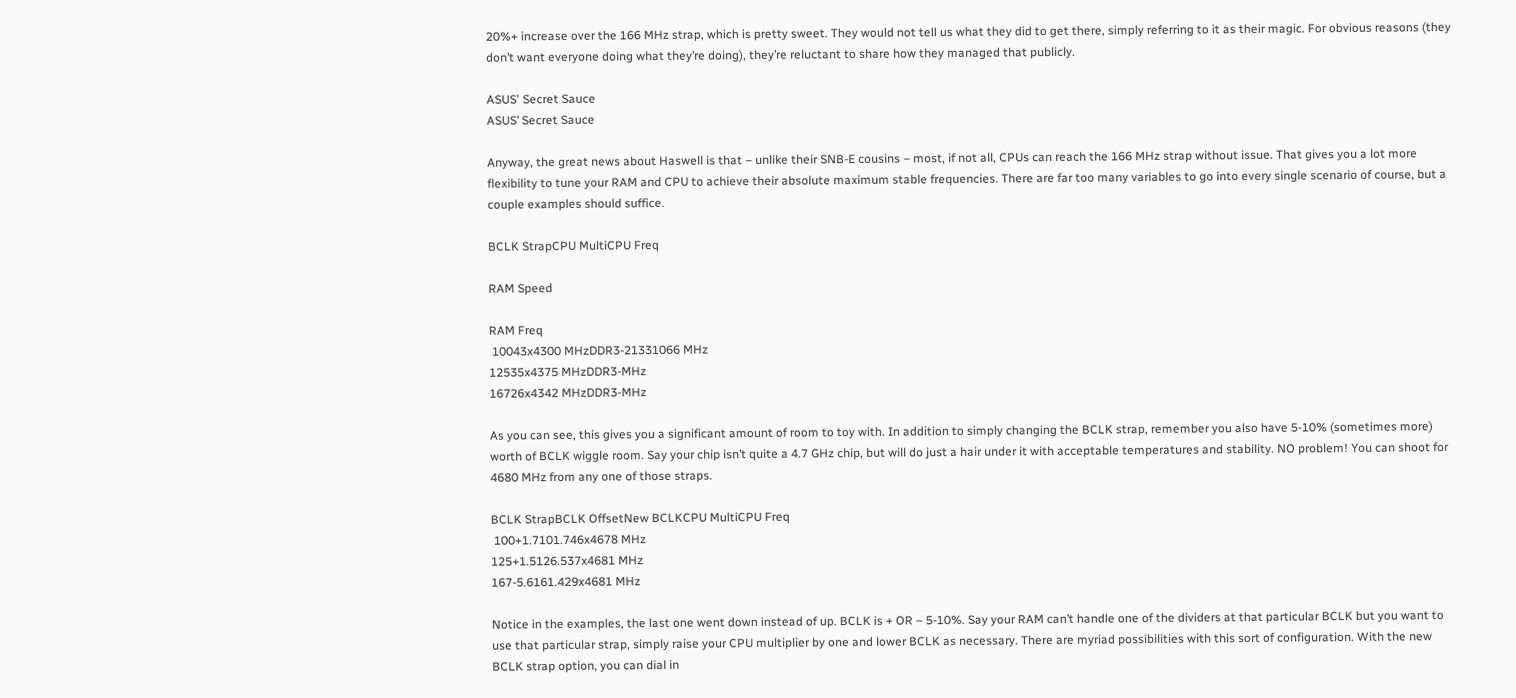20%+ increase over the 166 MHz strap, which is pretty sweet. They would not tell us what they did to get there, simply referring to it as their magic. For obvious reasons (they don’t want everyone doing what they’re doing), they’re reluctant to share how they managed that publicly.

ASUS' Secret Sauce
ASUS’ Secret Sauce

Anyway, the great news about Haswell is that – unlike their SNB-E cousins – most, if not all, CPUs can reach the 166 MHz strap without issue. That gives you a lot more flexibility to tune your RAM and CPU to achieve their absolute maximum stable frequencies. There are far too many variables to go into every single scenario of course, but a couple examples should suffice.

BCLK StrapCPU MultiCPU Freq

RAM Speed

RAM Freq
 10043x4300 MHzDDR3-21331066 MHz
12535x4375 MHzDDR3-MHz
16726x4342 MHzDDR3-MHz

As you can see, this gives you a significant amount of room to toy with. In addition to simply changing the BCLK strap, remember you also have 5-10% (sometimes more) worth of BCLK wiggle room. Say your chip isn’t quite a 4.7 GHz chip, but will do just a hair under it with acceptable temperatures and stability. NO problem! You can shoot for 4680 MHz from any one of those straps.

BCLK StrapBCLK OffsetNew BCLKCPU MultiCPU Freq
 100+1.7101.746x4678 MHz
125+1.5126.537x4681 MHz
167-5.6161.429x4681 MHz

Notice in the examples, the last one went down instead of up. BCLK is + OR – 5-10%. Say your RAM can’t handle one of the dividers at that particular BCLK but you want to use that particular strap, simply raise your CPU multiplier by one and lower BCLK as necessary. There are myriad possibilities with this sort of configuration. With the new BCLK strap option, you can dial in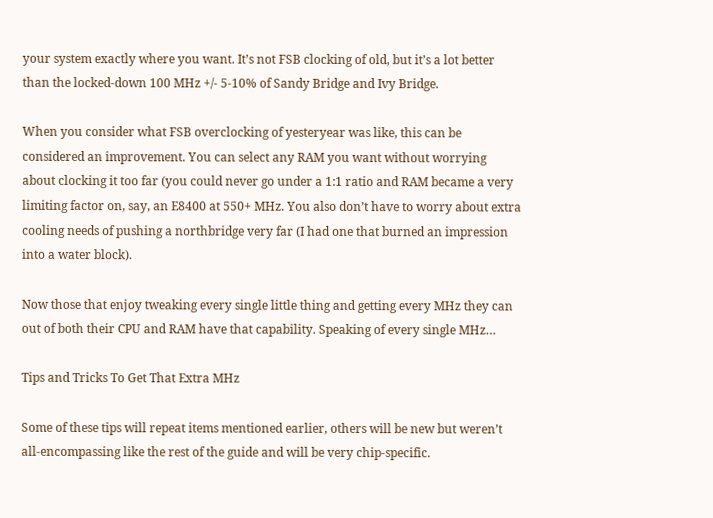your system exactly where you want. It’s not FSB clocking of old, but it’s a lot better than the locked-down 100 MHz +/- 5-10% of Sandy Bridge and Ivy Bridge.

When you consider what FSB overclocking of yesteryear was like, this can be considered an improvement. You can select any RAM you want without worrying about clocking it too far (you could never go under a 1:1 ratio and RAM became a very limiting factor on, say, an E8400 at 550+ MHz. You also don’t have to worry about extra cooling needs of pushing a northbridge very far (I had one that burned an impression into a water block).

Now those that enjoy tweaking every single little thing and getting every MHz they can out of both their CPU and RAM have that capability. Speaking of every single MHz…

Tips and Tricks To Get That Extra MHz

Some of these tips will repeat items mentioned earlier, others will be new but weren’t all-encompassing like the rest of the guide and will be very chip-specific.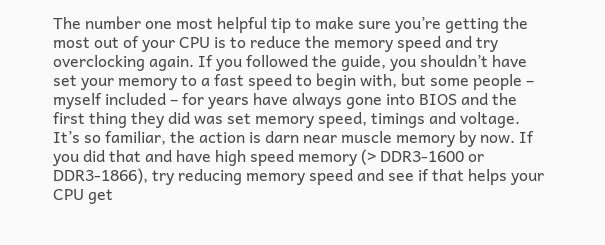The number one most helpful tip to make sure you’re getting the most out of your CPU is to reduce the memory speed and try overclocking again. If you followed the guide, you shouldn’t have set your memory to a fast speed to begin with, but some people – myself included – for years have always gone into BIOS and the first thing they did was set memory speed, timings and voltage. It’s so familiar, the action is darn near muscle memory by now. If you did that and have high speed memory (> DDR3-1600 or DDR3-1866), try reducing memory speed and see if that helps your CPU get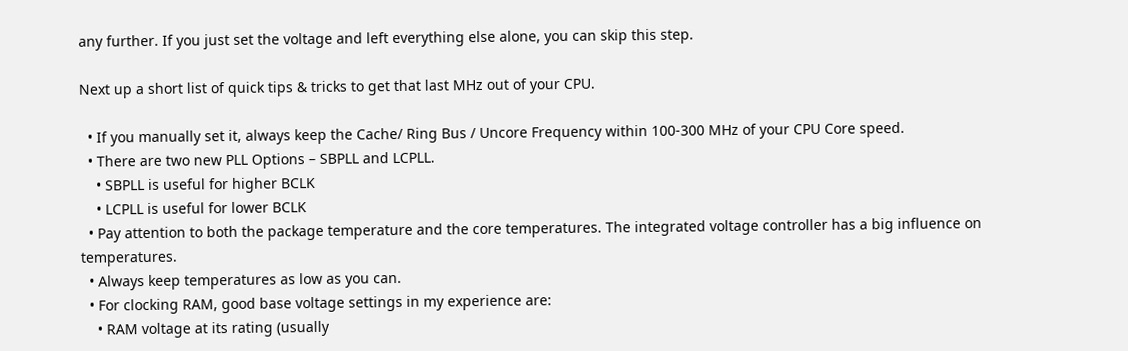any further. If you just set the voltage and left everything else alone, you can skip this step.

Next up a short list of quick tips & tricks to get that last MHz out of your CPU.

  • If you manually set it, always keep the Cache/ Ring Bus / Uncore Frequency within 100-300 MHz of your CPU Core speed.
  • There are two new PLL Options – SBPLL and LCPLL.
    • SBPLL is useful for higher BCLK
    • LCPLL is useful for lower BCLK
  • Pay attention to both the package temperature and the core temperatures. The integrated voltage controller has a big influence on temperatures.
  • Always keep temperatures as low as you can.
  • For clocking RAM, good base voltage settings in my experience are:
    • RAM voltage at its rating (usually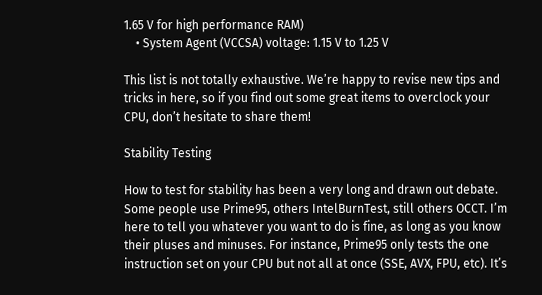1.65 V for high performance RAM)
    • System Agent (VCCSA) voltage: 1.15 V to 1.25 V

This list is not totally exhaustive. We’re happy to revise new tips and tricks in here, so if you find out some great items to overclock your CPU, don’t hesitate to share them!

Stability Testing

How to test for stability has been a very long and drawn out debate. Some people use Prime95, others IntelBurnTest, still others OCCT. I’m here to tell you whatever you want to do is fine, as long as you know their pluses and minuses. For instance, Prime95 only tests the one instruction set on your CPU but not all at once (SSE, AVX, FPU, etc). It’s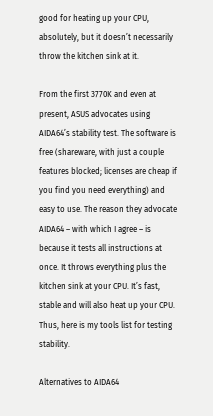good for heating up your CPU, absolutely, but it doesn’t necessarily throw the kitchen sink at it.

From the first 3770K and even at present, ASUS advocates using AIDA64’s stability test. The software is free (shareware, with just a couple features blocked; licenses are cheap if you find you need everything) and easy to use. The reason they advocate AIDA64 – with which I agree – is because it tests all instructions at once. It throws everything plus the kitchen sink at your CPU. It’s fast, stable and will also heat up your CPU. Thus, here is my tools list for testing stability.

Alternatives to AIDA64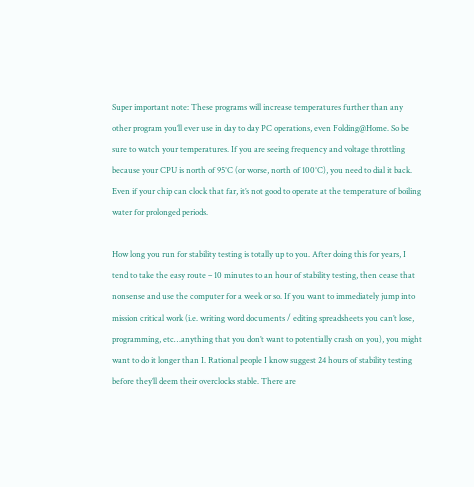Super important note: These programs will increase temperatures further than any other program you’ll ever use in day to day PC operations, even Folding@Home. So be sure to watch your temperatures. If you are seeing frequency and voltage throttling because your CPU is north of 95°C (or worse, north of 100°C), you need to dial it back. Even if your chip can clock that far, it’s not good to operate at the temperature of boiling water for prolonged periods.

How long you run for stability testing is totally up to you. After doing this for years, I tend to take the easy route – 10 minutes to an hour of stability testing, then cease that nonsense and use the computer for a week or so. If you want to immediately jump into mission critical work (i.e. writing word documents / editing spreadsheets you can’t lose, programming, etc…anything that you don’t want to potentially crash on you), you might want to do it longer than I. Rational people I know suggest 24 hours of stability testing before they’ll deem their overclocks stable. There are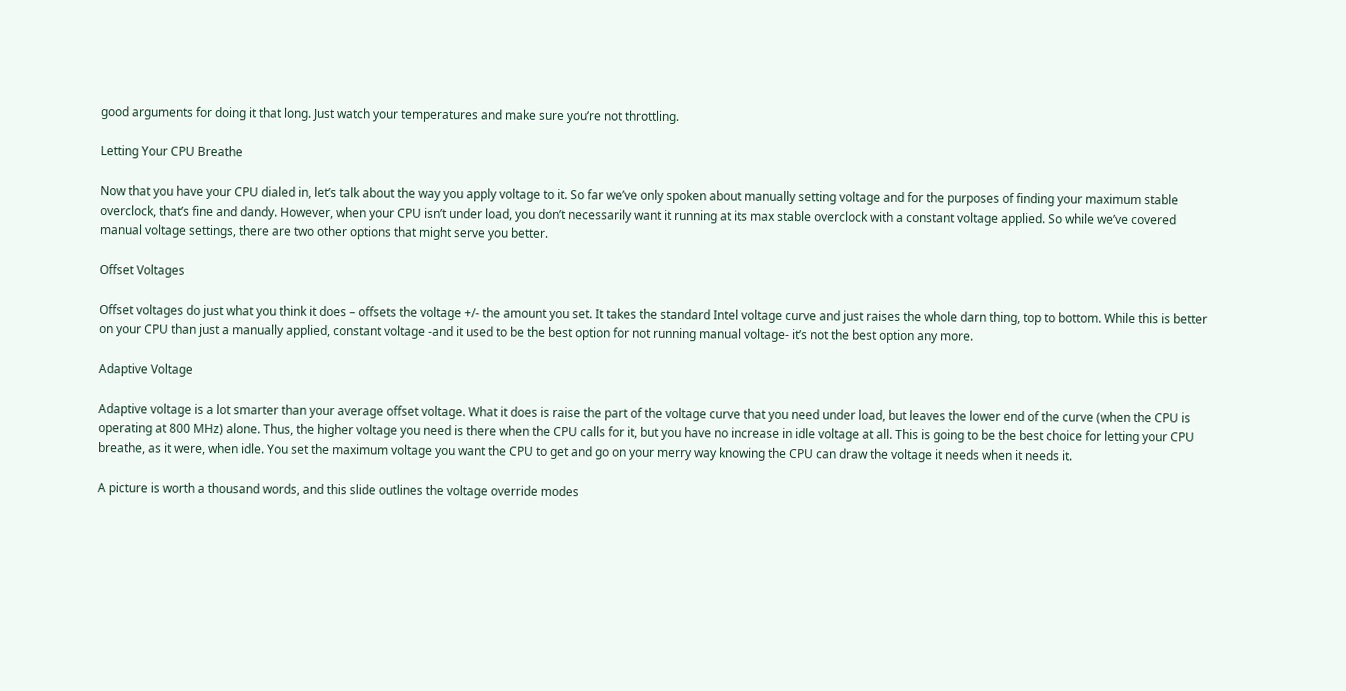good arguments for doing it that long. Just watch your temperatures and make sure you’re not throttling.

Letting Your CPU Breathe

Now that you have your CPU dialed in, let’s talk about the way you apply voltage to it. So far we’ve only spoken about manually setting voltage and for the purposes of finding your maximum stable overclock, that’s fine and dandy. However, when your CPU isn’t under load, you don’t necessarily want it running at its max stable overclock with a constant voltage applied. So while we’ve covered manual voltage settings, there are two other options that might serve you better.

Offset Voltages

Offset voltages do just what you think it does – offsets the voltage +/- the amount you set. It takes the standard Intel voltage curve and just raises the whole darn thing, top to bottom. While this is better on your CPU than just a manually applied, constant voltage -and it used to be the best option for not running manual voltage- it’s not the best option any more.

Adaptive Voltage

Adaptive voltage is a lot smarter than your average offset voltage. What it does is raise the part of the voltage curve that you need under load, but leaves the lower end of the curve (when the CPU is operating at 800 MHz) alone. Thus, the higher voltage you need is there when the CPU calls for it, but you have no increase in idle voltage at all. This is going to be the best choice for letting your CPU breathe, as it were, when idle. You set the maximum voltage you want the CPU to get and go on your merry way knowing the CPU can draw the voltage it needs when it needs it.

A picture is worth a thousand words, and this slide outlines the voltage override modes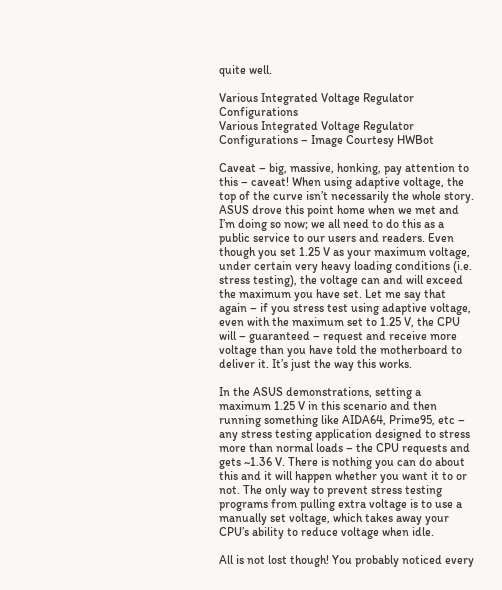quite well.

Various Integrated Voltage Regulator Configurations
Various Integrated Voltage Regulator Configurations – Image Courtesy HWBot

Caveat – big, massive, honking, pay attention to this – caveat! When using adaptive voltage, the top of the curve isn’t necessarily the whole story. ASUS drove this point home when we met and I’m doing so now; we all need to do this as a public service to our users and readers. Even though you set 1.25 V as your maximum voltage, under certain very heavy loading conditions (i.e. stress testing), the voltage can and will exceed the maximum you have set. Let me say that again – if you stress test using adaptive voltage, even with the maximum set to 1.25 V, the CPU will – guaranteed – request and receive more voltage than you have told the motherboard to deliver it. It’s just the way this works.

In the ASUS demonstrations, setting a maximum 1.25 V in this scenario and then running something like AIDA64, Prime95, etc – any stress testing application designed to stress more than normal loads – the CPU requests and gets ~1.36 V. There is nothing you can do about this and it will happen whether you want it to or not. The only way to prevent stress testing programs from pulling extra voltage is to use a manually set voltage, which takes away your CPU’s ability to reduce voltage when idle.

All is not lost though! You probably noticed every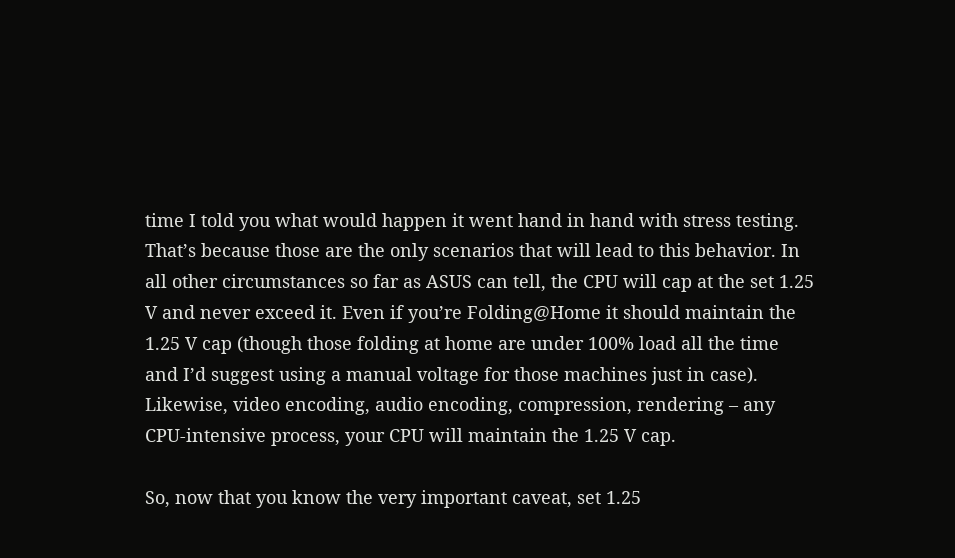time I told you what would happen it went hand in hand with stress testing. That’s because those are the only scenarios that will lead to this behavior. In all other circumstances so far as ASUS can tell, the CPU will cap at the set 1.25 V and never exceed it. Even if you’re Folding@Home it should maintain the 1.25 V cap (though those folding at home are under 100% load all the time and I’d suggest using a manual voltage for those machines just in case). Likewise, video encoding, audio encoding, compression, rendering – any CPU-intensive process, your CPU will maintain the 1.25 V cap.

So, now that you know the very important caveat, set 1.25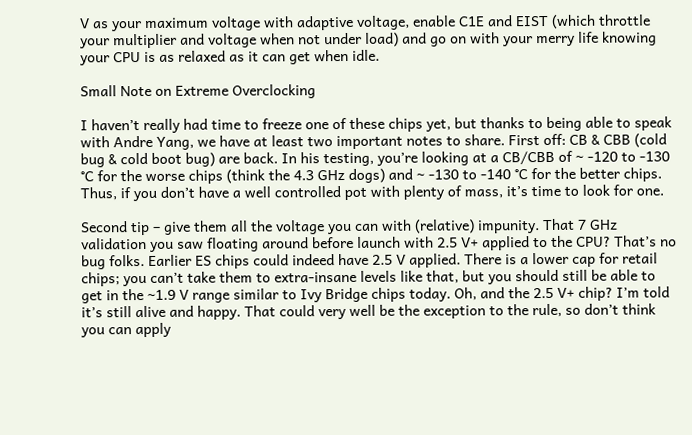V as your maximum voltage with adaptive voltage, enable C1E and EIST (which throttle your multiplier and voltage when not under load) and go on with your merry life knowing your CPU is as relaxed as it can get when idle.

Small Note on Extreme Overclocking

I haven’t really had time to freeze one of these chips yet, but thanks to being able to speak with Andre Yang, we have at least two important notes to share. First off: CB & CBB (cold bug & cold boot bug) are back. In his testing, you’re looking at a CB/CBB of ~ -120 to -130 °C for the worse chips (think the 4.3 GHz dogs) and ~ -130 to -140 °C for the better chips. Thus, if you don’t have a well controlled pot with plenty of mass, it’s time to look for one.

Second tip – give them all the voltage you can with (relative) impunity. That 7 GHz validation you saw floating around before launch with 2.5 V+ applied to the CPU? That’s no bug folks. Earlier ES chips could indeed have 2.5 V applied. There is a lower cap for retail chips; you can’t take them to extra-insane levels like that, but you should still be able to get in the ~1.9 V range similar to Ivy Bridge chips today. Oh, and the 2.5 V+ chip? I’m told it’s still alive and happy. That could very well be the exception to the rule, so don’t think you can apply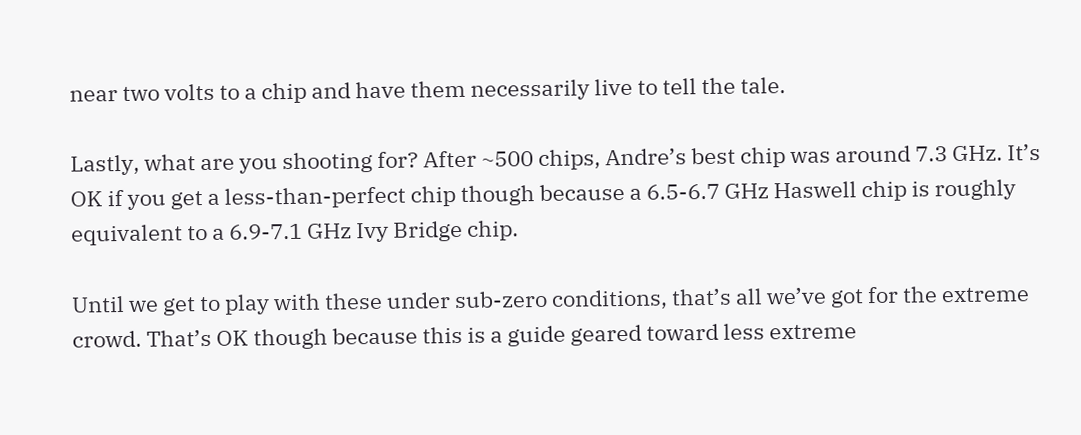near two volts to a chip and have them necessarily live to tell the tale.

Lastly, what are you shooting for? After ~500 chips, Andre’s best chip was around 7.3 GHz. It’s OK if you get a less-than-perfect chip though because a 6.5-6.7 GHz Haswell chip is roughly equivalent to a 6.9-7.1 GHz Ivy Bridge chip.

Until we get to play with these under sub-zero conditions, that’s all we’ve got for the extreme crowd. That’s OK though because this is a guide geared toward less extreme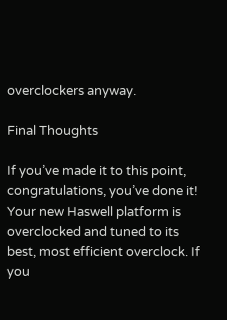overclockers anyway.

Final Thoughts

If you’ve made it to this point, congratulations, you’ve done it! Your new Haswell platform is overclocked and tuned to its best, most efficient overclock. If you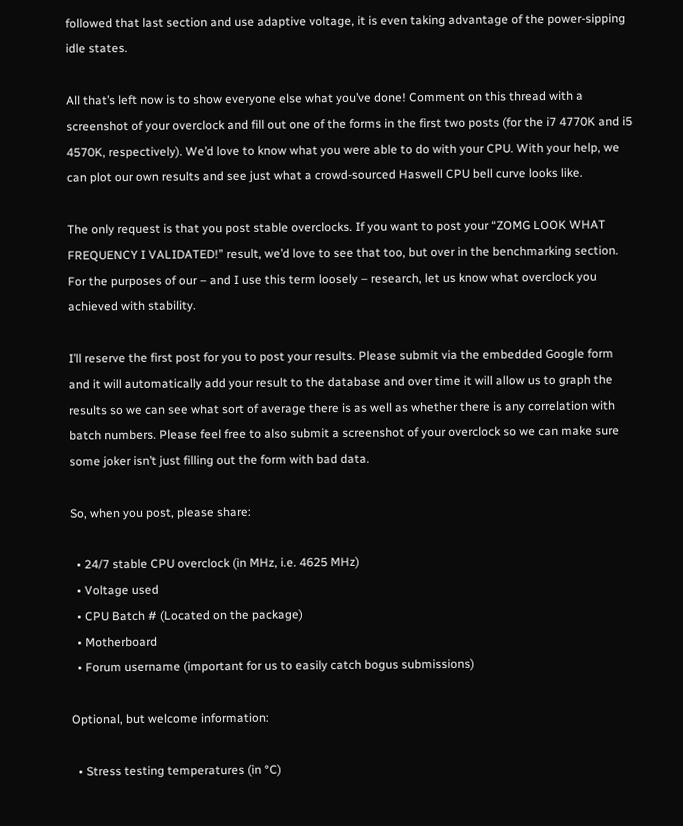followed that last section and use adaptive voltage, it is even taking advantage of the power-sipping idle states.

All that’s left now is to show everyone else what you’ve done! Comment on this thread with a screenshot of your overclock and fill out one of the forms in the first two posts (for the i7 4770K and i5 4570K, respectively). We’d love to know what you were able to do with your CPU. With your help, we can plot our own results and see just what a crowd-sourced Haswell CPU bell curve looks like.

The only request is that you post stable overclocks. If you want to post your “ZOMG LOOK WHAT FREQUENCY I VALIDATED!” result, we’d love to see that too, but over in the benchmarking section. For the purposes of our – and I use this term loosely – research, let us know what overclock you achieved with stability.

I’ll reserve the first post for you to post your results. Please submit via the embedded Google form and it will automatically add your result to the database and over time it will allow us to graph the results so we can see what sort of average there is as well as whether there is any correlation with batch numbers. Please feel free to also submit a screenshot of your overclock so we can make sure some joker isn’t just filling out the form with bad data.

So, when you post, please share:

  • 24/7 stable CPU overclock (in MHz, i.e. 4625 MHz)
  • Voltage used
  • CPU Batch # (Located on the package)
  • Motherboard
  • Forum username (important for us to easily catch bogus submissions)

Optional, but welcome information:

  • Stress testing temperatures (in °C)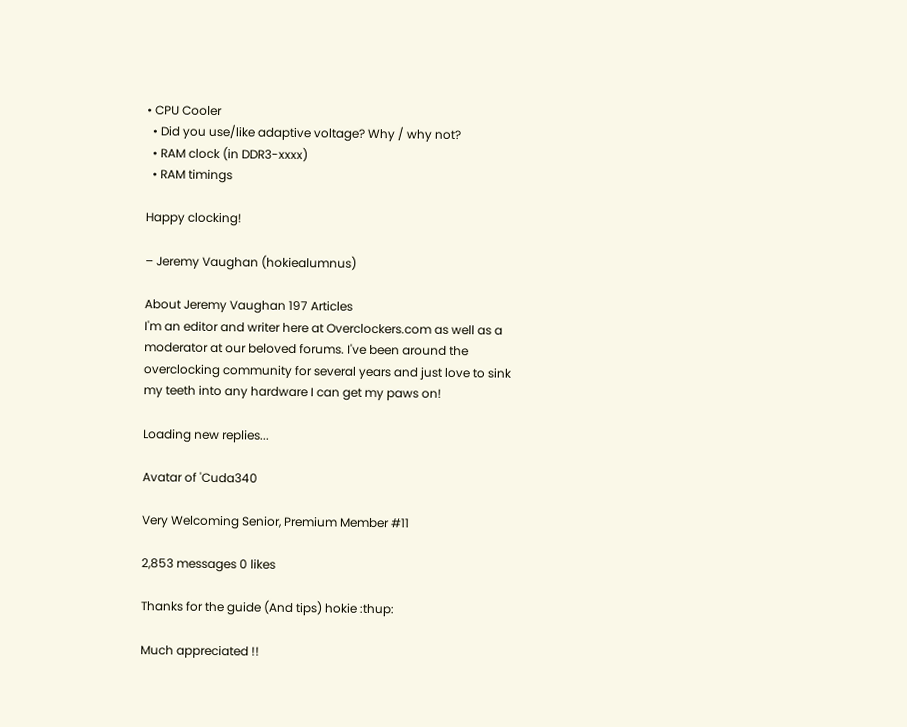• CPU Cooler
  • Did you use/like adaptive voltage? Why / why not?
  • RAM clock (in DDR3-xxxx)
  • RAM timings

Happy clocking!

– Jeremy Vaughan (hokiealumnus)

About Jeremy Vaughan 197 Articles
I'm an editor and writer here at Overclockers.com as well as a moderator at our beloved forums. I've been around the overclocking community for several years and just love to sink my teeth into any hardware I can get my paws on!

Loading new replies...

Avatar of 'Cuda340

Very Welcoming Senior, Premium Member #11

2,853 messages 0 likes

Thanks for the guide (And tips) hokie :thup:

Much appreciated !!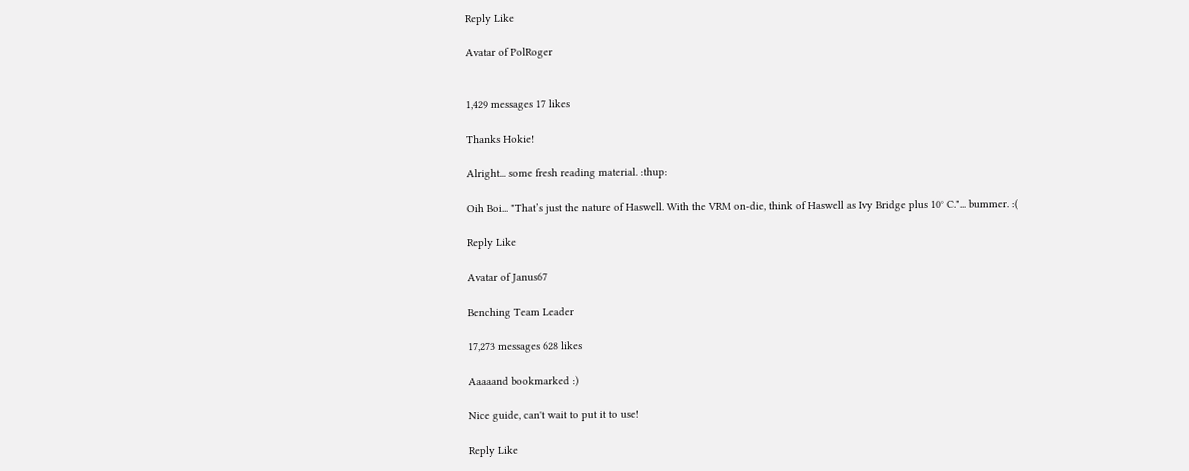Reply Like

Avatar of PolRoger


1,429 messages 17 likes

Thanks Hokie!

Alright... some fresh reading material. :thup:

Oih Boi... "That’s just the nature of Haswell. With the VRM on-die, think of Haswell as Ivy Bridge plus 10° C."... bummer. :(

Reply Like

Avatar of Janus67

Benching Team Leader

17,273 messages 628 likes

Aaaaand bookmarked :)

Nice guide, can't wait to put it to use!

Reply Like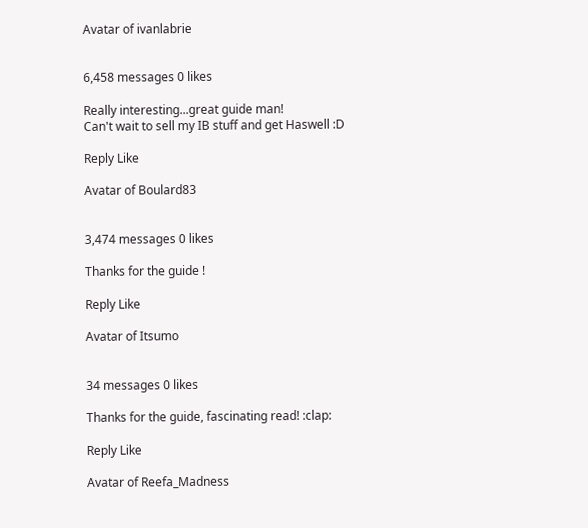Avatar of ivanlabrie


6,458 messages 0 likes

Really interesting...great guide man!
Can't wait to sell my IB stuff and get Haswell :D

Reply Like

Avatar of Boulard83


3,474 messages 0 likes

Thanks for the guide !

Reply Like

Avatar of Itsumo


34 messages 0 likes

Thanks for the guide, fascinating read! :clap:

Reply Like

Avatar of Reefa_Madness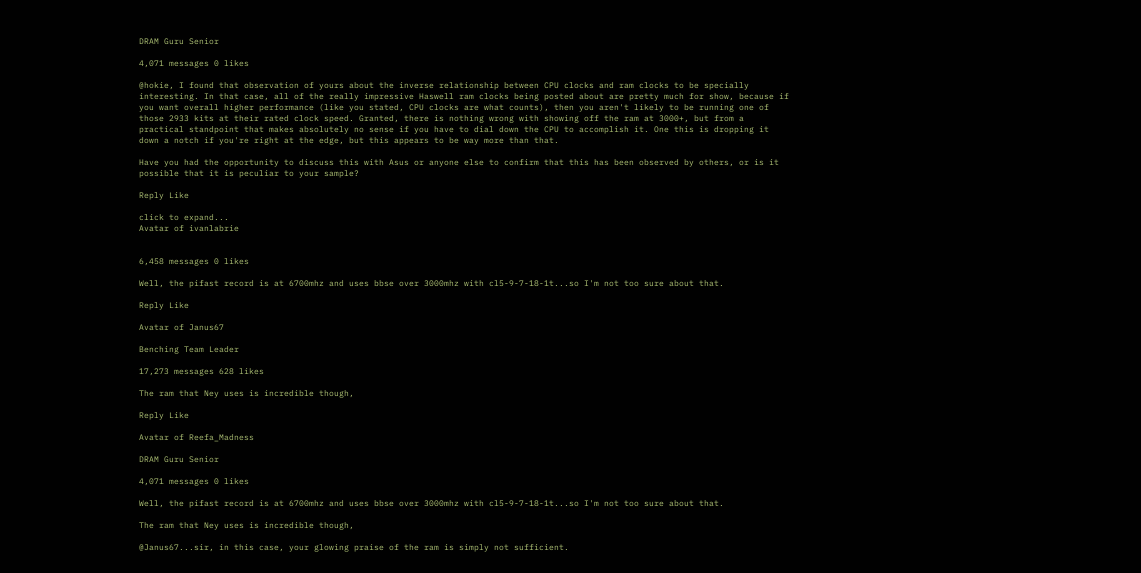DRAM Guru Senior

4,071 messages 0 likes

@hokie, I found that observation of yours about the inverse relationship between CPU clocks and ram clocks to be specially interesting. In that case, all of the really impressive Haswell ram clocks being posted about are pretty much for show, because if you want overall higher performance (like you stated, CPU clocks are what counts), then you aren't likely to be running one of those 2933 kits at their rated clock speed. Granted, there is nothing wrong with showing off the ram at 3000+, but from a practical standpoint that makes absolutely no sense if you have to dial down the CPU to accomplish it. One this is dropping it down a notch if you're right at the edge, but this appears to be way more than that.

Have you had the opportunity to discuss this with Asus or anyone else to confirm that this has been observed by others, or is it possible that it is peculiar to your sample?

Reply Like

click to expand...
Avatar of ivanlabrie


6,458 messages 0 likes

Well, the pifast record is at 6700mhz and uses bbse over 3000mhz with cl5-9-7-18-1t...so I'm not too sure about that.

Reply Like

Avatar of Janus67

Benching Team Leader

17,273 messages 628 likes

The ram that Ney uses is incredible though,

Reply Like

Avatar of Reefa_Madness

DRAM Guru Senior

4,071 messages 0 likes

Well, the pifast record is at 6700mhz and uses bbse over 3000mhz with cl5-9-7-18-1t...so I'm not too sure about that.

The ram that Ney uses is incredible though,

@Janus67...sir, in this case, your glowing praise of the ram is simply not sufficient.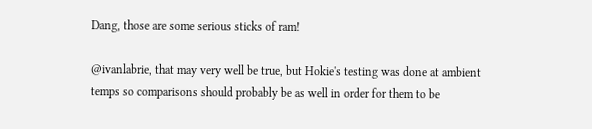Dang, those are some serious sticks of ram!

@ivanlabrie, that may very well be true, but Hokie's testing was done at ambient temps so comparisons should probably be as well in order for them to be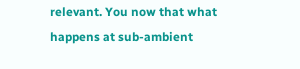relevant. You now that what happens at sub-ambient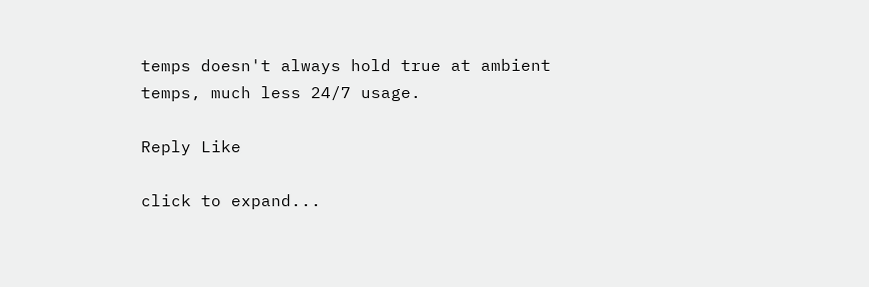temps doesn't always hold true at ambient temps, much less 24/7 usage.

Reply Like

click to expand...